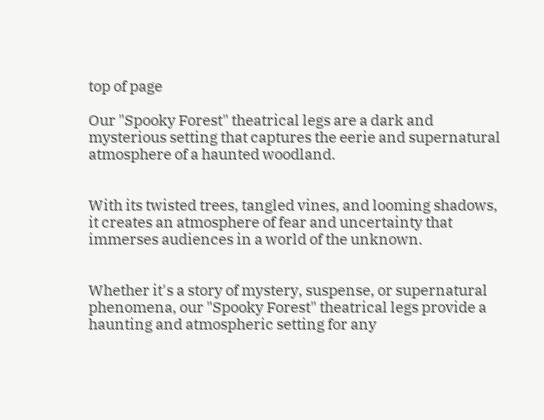top of page

Our "Spooky Forest" theatrical legs are a dark and mysterious setting that captures the eerie and supernatural atmosphere of a haunted woodland.


With its twisted trees, tangled vines, and looming shadows, it creates an atmosphere of fear and uncertainty that immerses audiences in a world of the unknown.


Whether it's a story of mystery, suspense, or supernatural phenomena, our "Spooky Forest" theatrical legs provide a haunting and atmospheric setting for any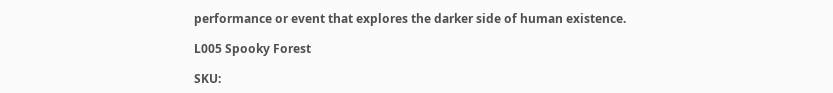performance or event that explores the darker side of human existence.

L005 Spooky Forest

SKU: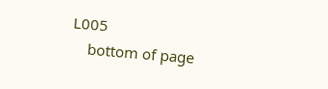L005
    bottom of page